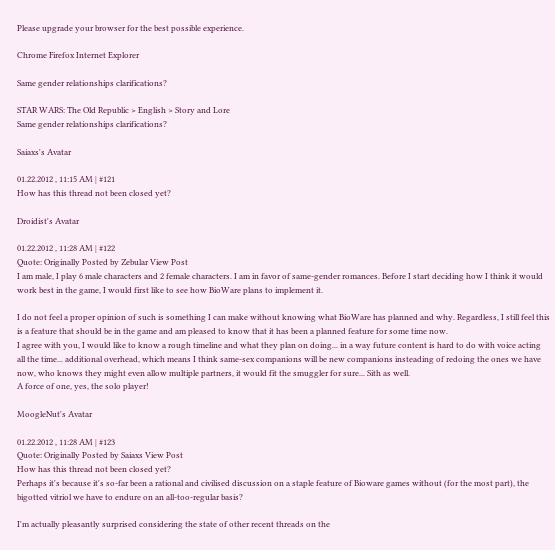Please upgrade your browser for the best possible experience.

Chrome Firefox Internet Explorer

Same gender relationships clarifications?

STAR WARS: The Old Republic > English > Story and Lore
Same gender relationships clarifications?

Saiaxs's Avatar

01.22.2012 , 11:15 AM | #121
How has this thread not been closed yet?

Droidist's Avatar

01.22.2012 , 11:28 AM | #122
Quote: Originally Posted by Zebular View Post
I am male, I play 6 male characters and 2 female characters. I am in favor of same-gender romances. Before I start deciding how I think it would work best in the game, I would first like to see how BioWare plans to implement it.

I do not feel a proper opinion of such is something I can make without knowing what BioWare has planned and why. Regardless, I still feel this is a feature that should be in the game and am pleased to know that it has been a planned feature for some time now.
I agree with you, I would like to know a rough timeline and what they plan on doing... in a way future content is hard to do with voice acting all the time... additional overhead, which means I think same-sex companions will be new companions insteading of redoing the ones we have now, who knows they might even allow multiple partners, it would fit the smuggler for sure... Sith as well.
A force of one, yes, the solo player!

MoogleNut's Avatar

01.22.2012 , 11:28 AM | #123
Quote: Originally Posted by Saiaxs View Post
How has this thread not been closed yet?
Perhaps it's because it's so-far been a rational and civilised discussion on a staple feature of Bioware games without (for the most part), the bigotted vitriol we have to endure on an all-too-regular basis?

I'm actually pleasantly surprised considering the state of other recent threads on the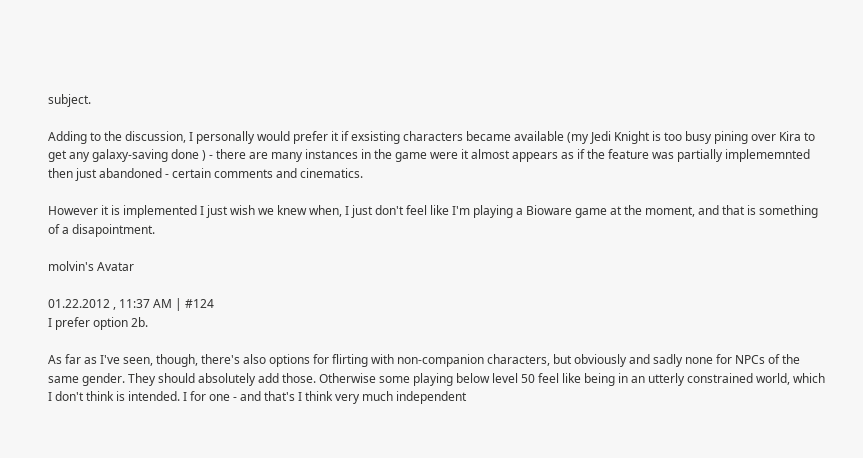subject.

Adding to the discussion, I personally would prefer it if exsisting characters became available (my Jedi Knight is too busy pining over Kira to get any galaxy-saving done ) - there are many instances in the game were it almost appears as if the feature was partially implememnted then just abandoned - certain comments and cinematics.

However it is implemented I just wish we knew when, I just don't feel like I'm playing a Bioware game at the moment, and that is something of a disapointment.

molvin's Avatar

01.22.2012 , 11:37 AM | #124
I prefer option 2b.

As far as I've seen, though, there's also options for flirting with non-companion characters, but obviously and sadly none for NPCs of the same gender. They should absolutely add those. Otherwise some playing below level 50 feel like being in an utterly constrained world, which I don't think is intended. I for one - and that's I think very much independent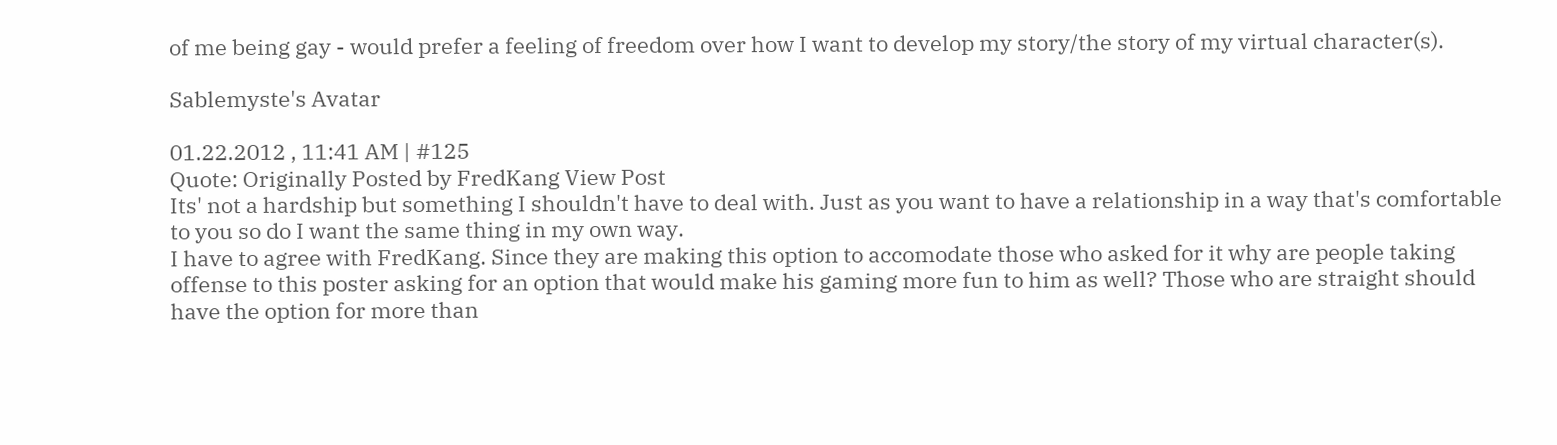of me being gay - would prefer a feeling of freedom over how I want to develop my story/the story of my virtual character(s).

Sablemyste's Avatar

01.22.2012 , 11:41 AM | #125
Quote: Originally Posted by FredKang View Post
Its' not a hardship but something I shouldn't have to deal with. Just as you want to have a relationship in a way that's comfortable to you so do I want the same thing in my own way.
I have to agree with FredKang. Since they are making this option to accomodate those who asked for it why are people taking offense to this poster asking for an option that would make his gaming more fun to him as well? Those who are straight should have the option for more than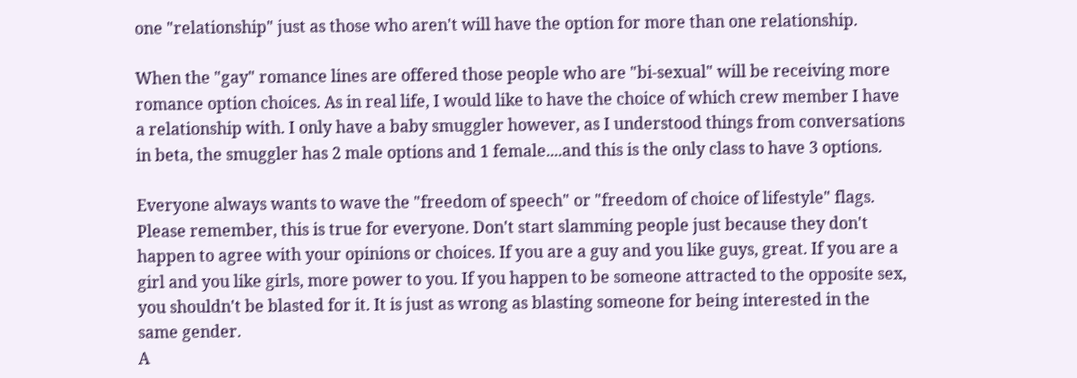one "relationship" just as those who aren't will have the option for more than one relationship.

When the "gay" romance lines are offered those people who are "bi-sexual" will be receiving more romance option choices. As in real life, I would like to have the choice of which crew member I have a relationship with. I only have a baby smuggler however, as I understood things from conversations in beta, the smuggler has 2 male options and 1 female....and this is the only class to have 3 options.

Everyone always wants to wave the "freedom of speech" or "freedom of choice of lifestyle" flags. Please remember, this is true for everyone. Don't start slamming people just because they don't happen to agree with your opinions or choices. If you are a guy and you like guys, great. If you are a girl and you like girls, more power to you. If you happen to be someone attracted to the opposite sex, you shouldn't be blasted for it. It is just as wrong as blasting someone for being interested in the same gender.
A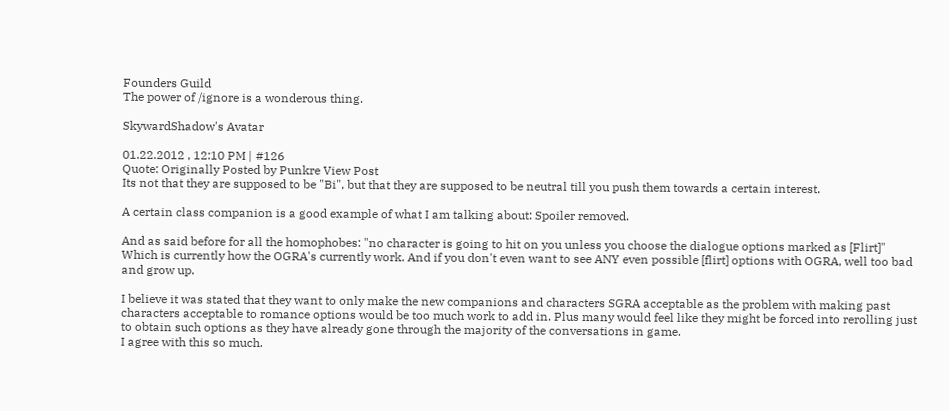Founders Guild
The power of /ignore is a wonderous thing.

SkywardShadow's Avatar

01.22.2012 , 12:10 PM | #126
Quote: Originally Posted by Punkre View Post
Its not that they are supposed to be "Bi", but that they are supposed to be neutral till you push them towards a certain interest.

A certain class companion is a good example of what I am talking about: Spoiler removed.

And as said before for all the homophobes: "no character is going to hit on you unless you choose the dialogue options marked as [Flirt]" Which is currently how the OGRA's currently work. And if you don't even want to see ANY even possible [flirt] options with OGRA, well too bad and grow up.

I believe it was stated that they want to only make the new companions and characters SGRA acceptable as the problem with making past characters acceptable to romance options would be too much work to add in. Plus many would feel like they might be forced into rerolling just to obtain such options as they have already gone through the majority of the conversations in game.
I agree with this so much.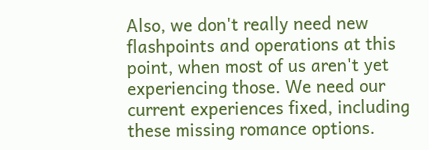Also, we don't really need new flashpoints and operations at this point, when most of us aren't yet experiencing those. We need our current experiences fixed, including these missing romance options.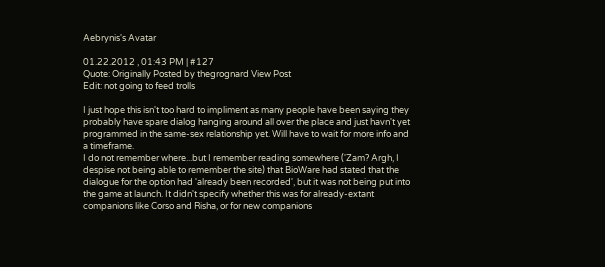Aebrynis's Avatar

01.22.2012 , 01:43 PM | #127
Quote: Originally Posted by thegrognard View Post
Edit: not going to feed trolls

I just hope this isn't too hard to impliment as many people have been saying they probably have spare dialog hanging around all over the place and just havn't yet programmed in the same-sex relationship yet. Will have to wait for more info and a timeframe.
I do not remember where...but I remember reading somewhere ('Zam? Argh, I despise not being able to remember the site) that BioWare had stated that the dialogue for the option had 'already been recorded', but it was not being put into the game at launch. It didn't specify whether this was for already-extant companions like Corso and Risha, or for new companions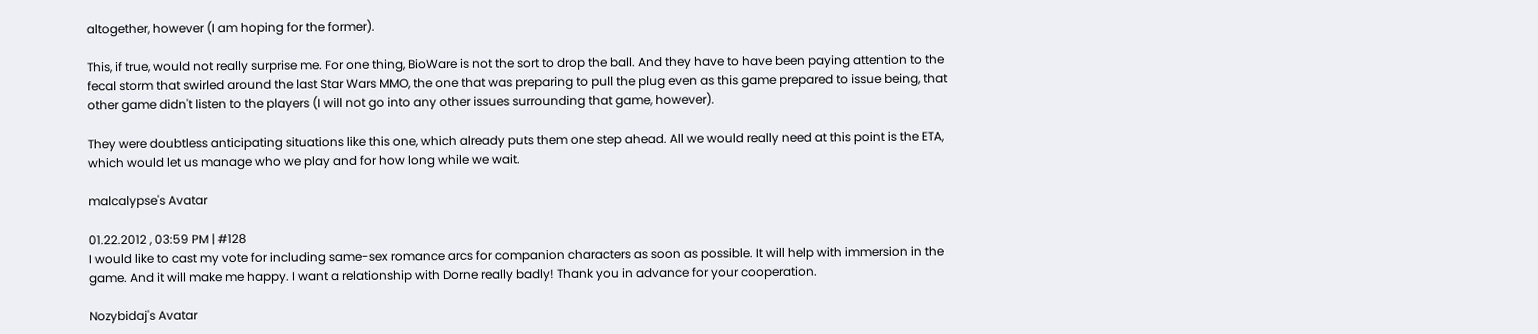altogether, however (I am hoping for the former).

This, if true, would not really surprise me. For one thing, BioWare is not the sort to drop the ball. And they have to have been paying attention to the fecal storm that swirled around the last Star Wars MMO, the one that was preparing to pull the plug even as this game prepared to issue being, that other game didn't listen to the players (I will not go into any other issues surrounding that game, however).

They were doubtless anticipating situations like this one, which already puts them one step ahead. All we would really need at this point is the ETA, which would let us manage who we play and for how long while we wait.

malcalypse's Avatar

01.22.2012 , 03:59 PM | #128
I would like to cast my vote for including same-sex romance arcs for companion characters as soon as possible. It will help with immersion in the game. And it will make me happy. I want a relationship with Dorne really badly! Thank you in advance for your cooperation.

Nozybidaj's Avatar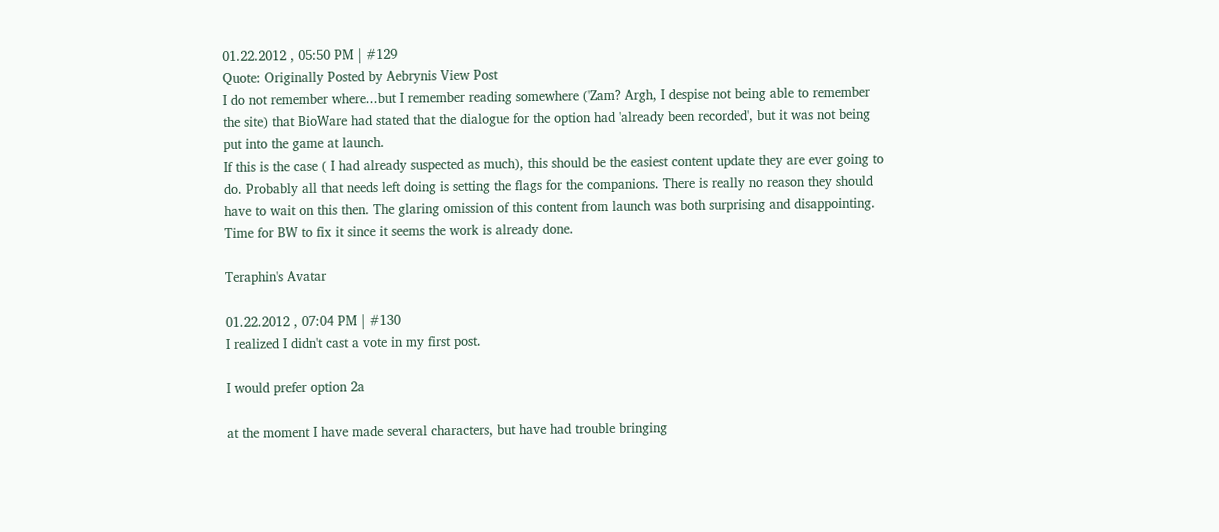01.22.2012 , 05:50 PM | #129
Quote: Originally Posted by Aebrynis View Post
I do not remember where...but I remember reading somewhere ('Zam? Argh, I despise not being able to remember the site) that BioWare had stated that the dialogue for the option had 'already been recorded', but it was not being put into the game at launch.
If this is the case ( I had already suspected as much), this should be the easiest content update they are ever going to do. Probably all that needs left doing is setting the flags for the companions. There is really no reason they should have to wait on this then. The glaring omission of this content from launch was both surprising and disappointing. Time for BW to fix it since it seems the work is already done.

Teraphin's Avatar

01.22.2012 , 07:04 PM | #130
I realized I didn't cast a vote in my first post.

I would prefer option 2a

at the moment I have made several characters, but have had trouble bringing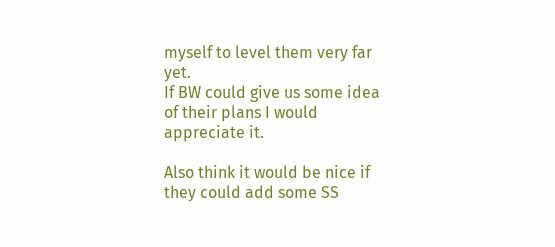myself to level them very far yet.
If BW could give us some idea of their plans I would appreciate it.

Also think it would be nice if they could add some SS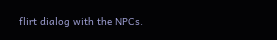flirt dialog with the NPCs.